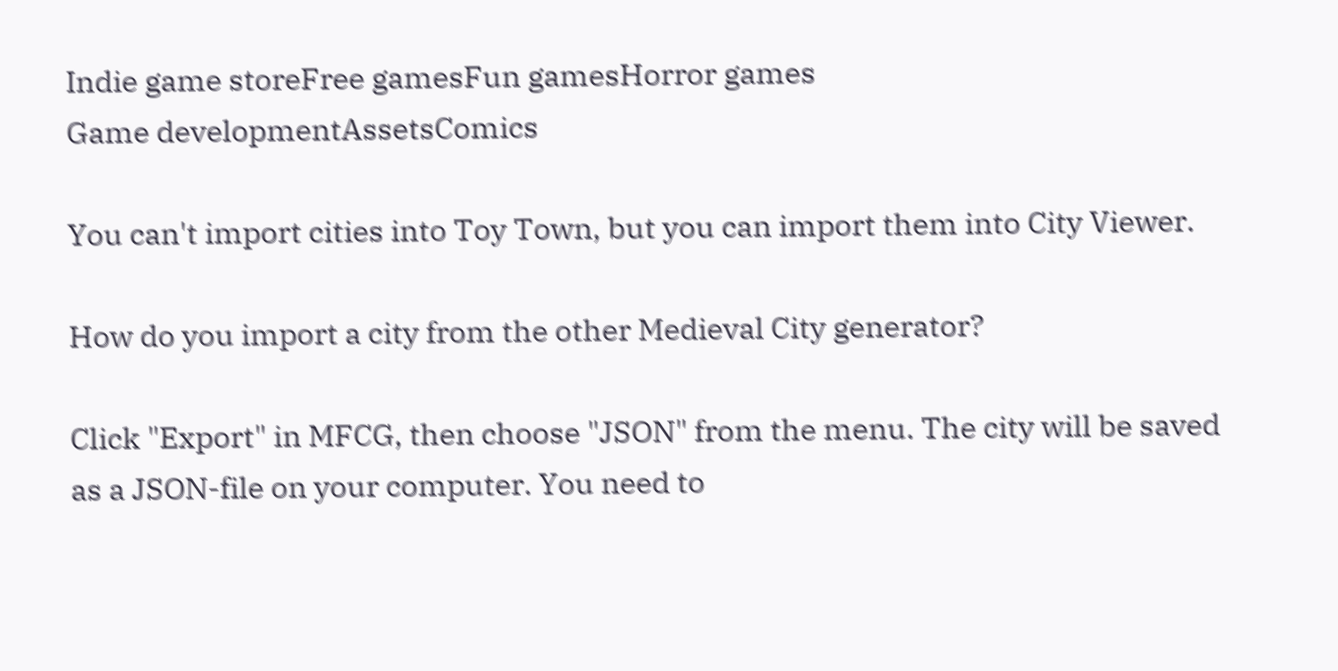Indie game storeFree gamesFun gamesHorror games
Game developmentAssetsComics

You can't import cities into Toy Town, but you can import them into City Viewer.

How do you import a city from the other Medieval City generator?

Click "Export" in MFCG, then choose "JSON" from the menu. The city will be saved as a JSON-file on your computer. You need to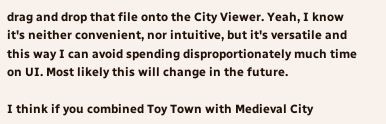drag and drop that file onto the City Viewer. Yeah, I know it's neither convenient, nor intuitive, but it's versatile and this way I can avoid spending disproportionately much time on UI. Most likely this will change in the future.

I think if you combined Toy Town with Medieval City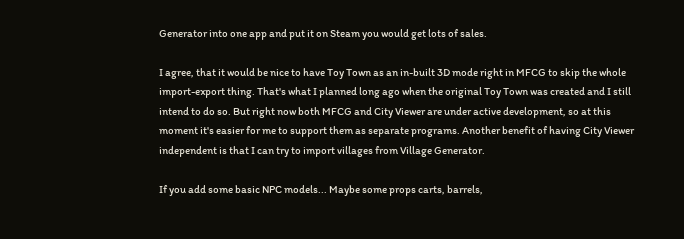Generator into one app and put it on Steam you would get lots of sales.

I agree, that it would be nice to have Toy Town as an in-built 3D mode right in MFCG to skip the whole import-export thing. That's what I planned long ago when the original Toy Town was created and I still intend to do so. But right now both MFCG and City Viewer are under active development, so at this moment it's easier for me to support them as separate programs. Another benefit of having City Viewer independent is that I can try to import villages from Village Generator.

If you add some basic NPC models... Maybe some props carts, barrels,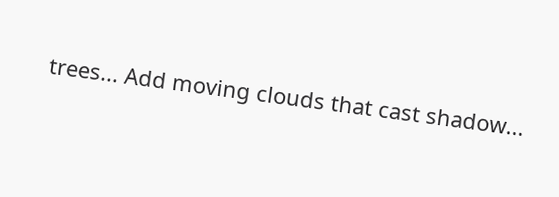trees... Add moving clouds that cast shadow...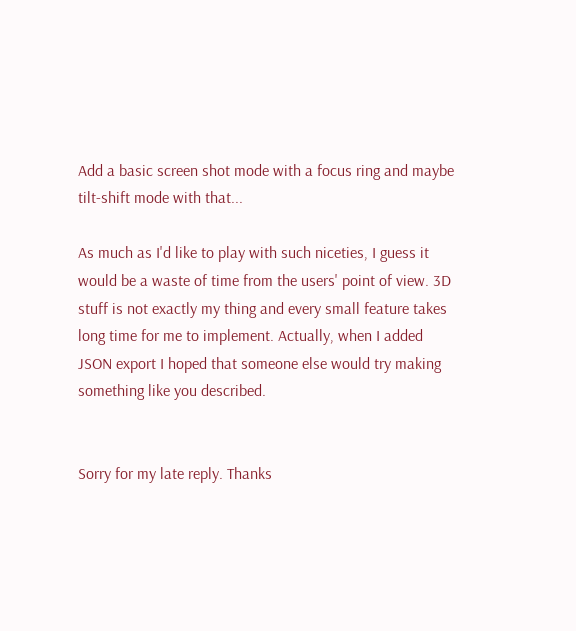Add a basic screen shot mode with a focus ring and maybe tilt-shift mode with that...

As much as I'd like to play with such niceties, I guess it would be a waste of time from the users' point of view. 3D stuff is not exactly my thing and every small feature takes long time for me to implement. Actually, when I added JSON export I hoped that someone else would try making something like you described.


Sorry for my late reply. Thanks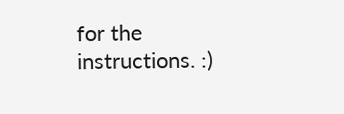for the instructions. :)